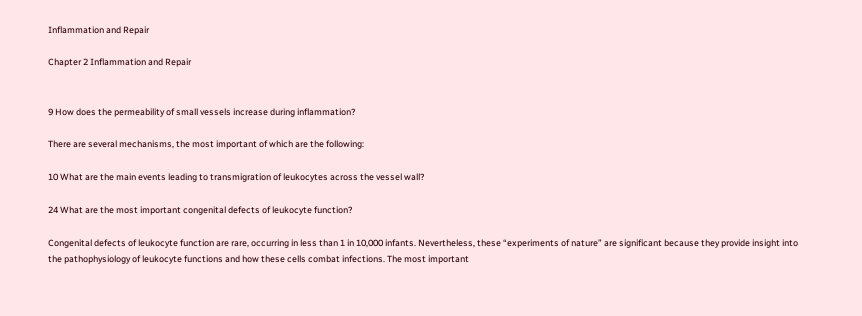Inflammation and Repair

Chapter 2 Inflammation and Repair


9 How does the permeability of small vessels increase during inflammation?

There are several mechanisms, the most important of which are the following:

10 What are the main events leading to transmigration of leukocytes across the vessel wall?

24 What are the most important congenital defects of leukocyte function?

Congenital defects of leukocyte function are rare, occurring in less than 1 in 10,000 infants. Nevertheless, these “experiments of nature” are significant because they provide insight into the pathophysiology of leukocyte functions and how these cells combat infections. The most important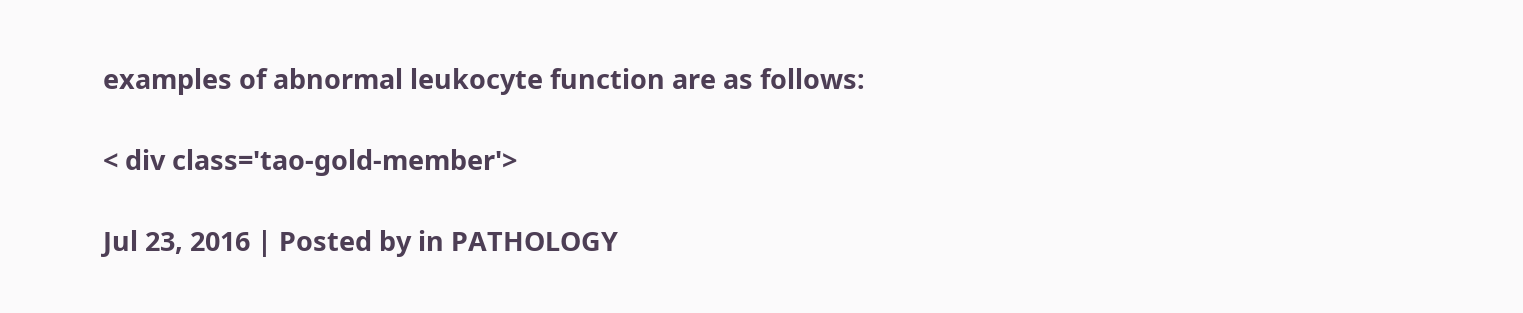examples of abnormal leukocyte function are as follows:

< div class='tao-gold-member'>

Jul 23, 2016 | Posted by in PATHOLOGY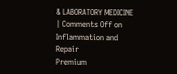& LABORATORY MEDICINE | Comments Off on Inflammation and Repair
Premium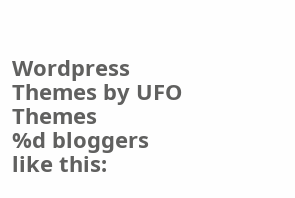Wordpress Themes by UFO Themes
%d bloggers like this: